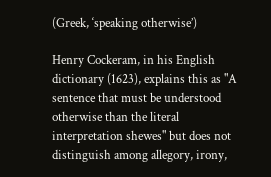(Greek, ‘speaking otherwise’)

Henry Cockeram, in his English dictionary (1623), explains this as "A sentence that must be understood otherwise than the literal interpretation shewes" but does not distinguish among allegory, irony,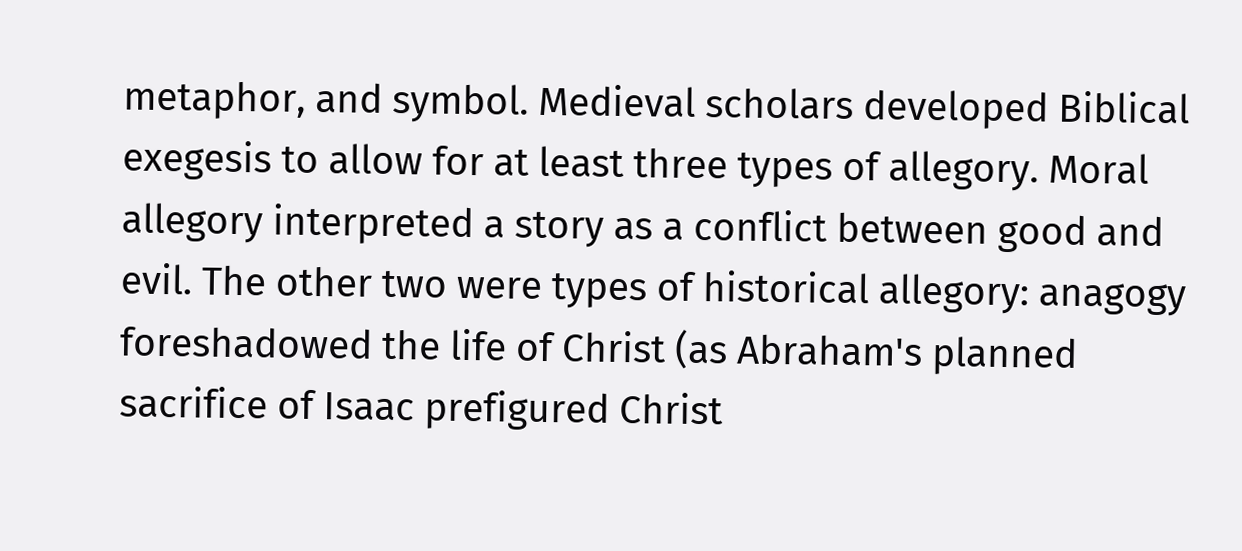metaphor, and symbol. Medieval scholars developed Biblical exegesis to allow for at least three types of allegory. Moral allegory interpreted a story as a conflict between good and evil. The other two were types of historical allegory: anagogy foreshadowed the life of Christ (as Abraham's planned sacrifice of Isaac prefigured Christ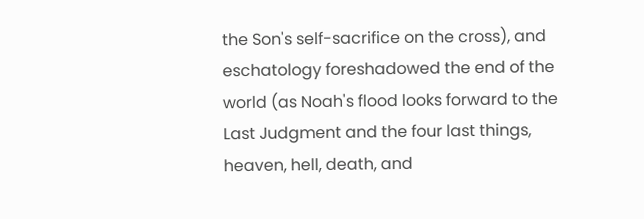the Son's self-sacrifice on the cross), and eschatology foreshadowed the end of the world (as Noah's flood looks forward to the Last Judgment and the four last things, heaven, hell, death, and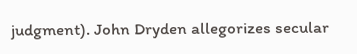judgment). John Dryden allegorizes secular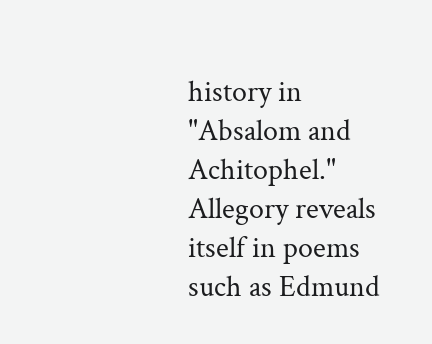history in "Absalom and Achitophel." Allegory reveals itself in poems such as Edmund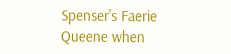Spenser's Faerie Queene when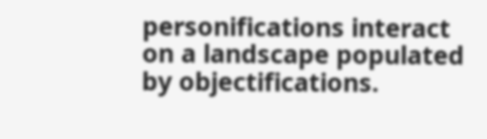personifications interact on a landscape populated by objectifications.